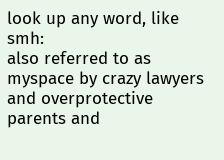look up any word, like smh:
also referred to as myspace by crazy lawyers and overprotective parents and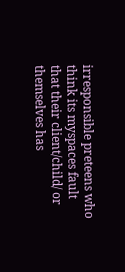irresponsible preteens who think its myspaces fault that their client/child/ or themselves has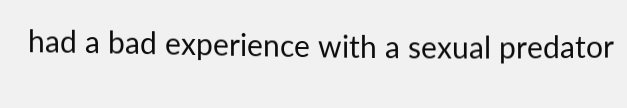had a bad experience with a sexual predator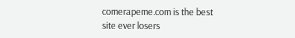comerapeme.com is the best site ever losers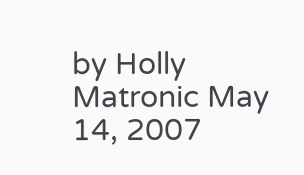by Holly Matronic May 14, 2007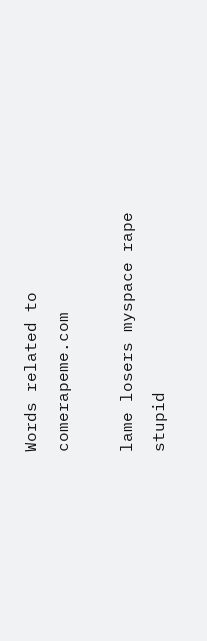Words related to comerapeme.com

lame losers myspace rape stupid